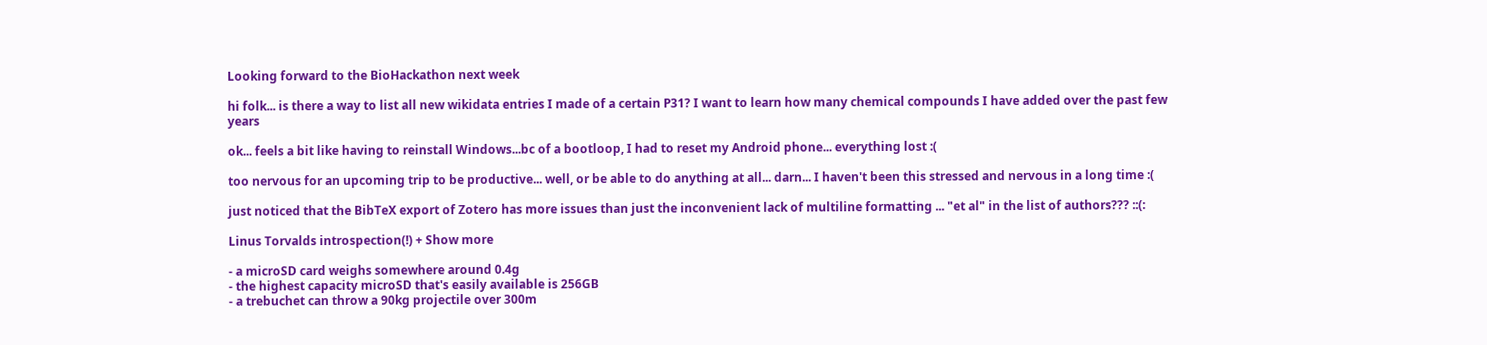Looking forward to the BioHackathon next week

hi folk... is there a way to list all new wikidata entries I made of a certain P31? I want to learn how many chemical compounds I have added over the past few years

ok... feels a bit like having to reinstall Windows...bc of a bootloop, I had to reset my Android phone... everything lost :(

too nervous for an upcoming trip to be productive... well, or be able to do anything at all... darn... I haven't been this stressed and nervous in a long time :(

just noticed that the BibTeX export of Zotero has more issues than just the inconvenient lack of multiline formatting ... "et al" in the list of authors??? ::(:

Linus Torvalds introspection(!) + Show more

- a microSD card weighs somewhere around 0.4g
- the highest capacity microSD that's easily available is 256GB
- a trebuchet can throw a 90kg projectile over 300m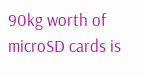90kg worth of microSD cards is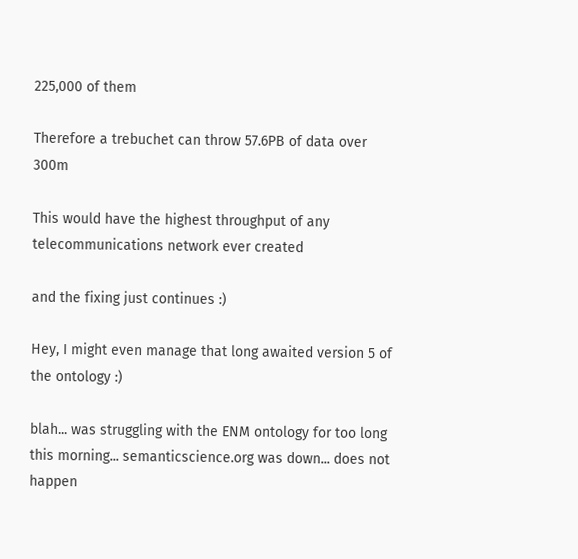225,000 of them

Therefore a trebuchet can throw 57.6PB of data over 300m

This would have the highest throughput of any telecommunications network ever created

and the fixing just continues :)

Hey, I might even manage that long awaited version 5 of the ontology :)

blah... was struggling with the ENM ontology for too long this morning... semanticscience.org was down... does not happen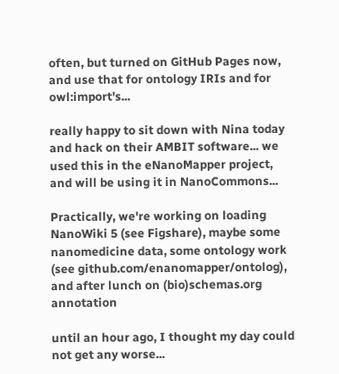often, but turned on GitHub Pages now, and use that for ontology IRIs and for owl:import's...

really happy to sit down with Nina today and hack on their AMBIT software... we used this in the eNanoMapper project, and will be using it in NanoCommons...

Practically, we're working on loading NanoWiki 5 (see Figshare), maybe some nanomedicine data, some ontology work (see github.com/enanomapper/ontolog), and after lunch on (bio)schemas.org annotation

until an hour ago, I thought my day could not get any worse...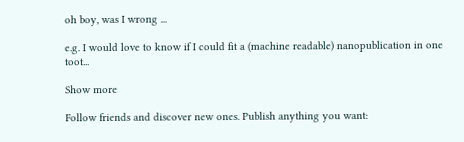oh boy, was I wrong ...

e.g. I would love to know if I could fit a (machine readable) nanopublication in one toot...

Show more

Follow friends and discover new ones. Publish anything you want: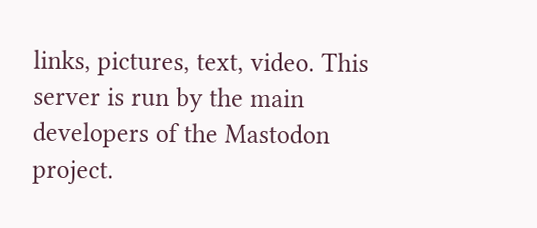links, pictures, text, video. This server is run by the main developers of the Mastodon project.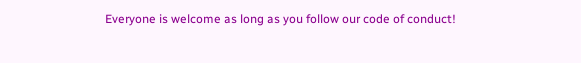Everyone is welcome as long as you follow our code of conduct!